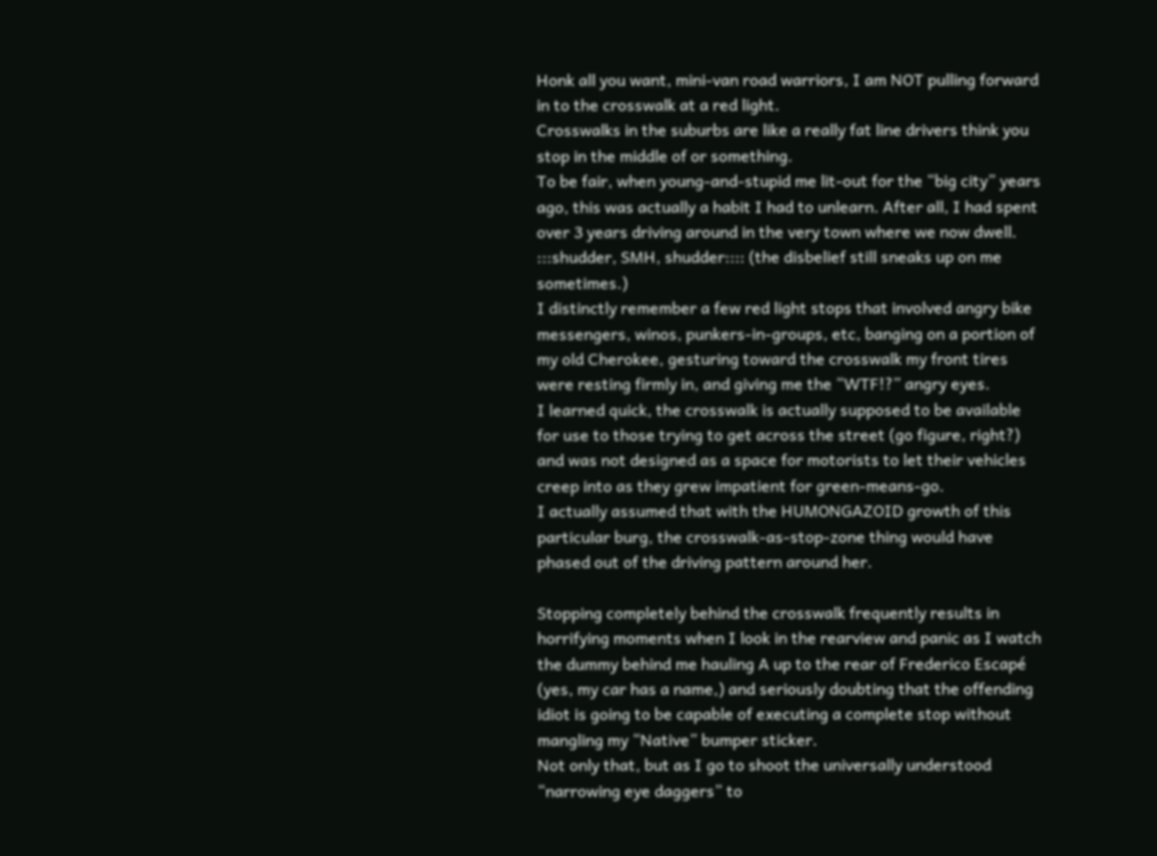Honk all you want, mini-van road warriors, I am NOT pulling forward in to the crosswalk at a red light.
Crosswalks in the suburbs are like a really fat line drivers think you stop in the middle of or something.
To be fair, when young-and-stupid me lit-out for the “big city” years ago, this was actually a habit I had to unlearn. After all, I had spent over 3 years driving around in the very town where we now dwell.
:::shudder, SMH, shudder:::: (the disbelief still sneaks up on me sometimes.)
I distinctly remember a few red light stops that involved angry bike messengers, winos, punkers-in-groups, etc, banging on a portion of my old Cherokee, gesturing toward the crosswalk my front tires were resting firmly in, and giving me the “WTF!?” angry eyes.
I learned quick, the crosswalk is actually supposed to be available for use to those trying to get across the street (go figure, right?) and was not designed as a space for motorists to let their vehicles creep into as they grew impatient for green-means-go.
I actually assumed that with the HUMONGAZOID growth of this particular burg, the crosswalk-as-stop-zone thing would have phased out of the driving pattern around her.

Stopping completely behind the crosswalk frequently results in horrifying moments when I look in the rearview and panic as I watch the dummy behind me hauling A up to the rear of Frederico Escapé (yes, my car has a name,) and seriously doubting that the offending idiot is going to be capable of executing a complete stop without mangling my “Native” bumper sticker.
Not only that, but as I go to shoot the universally understood “narrowing eye daggers” to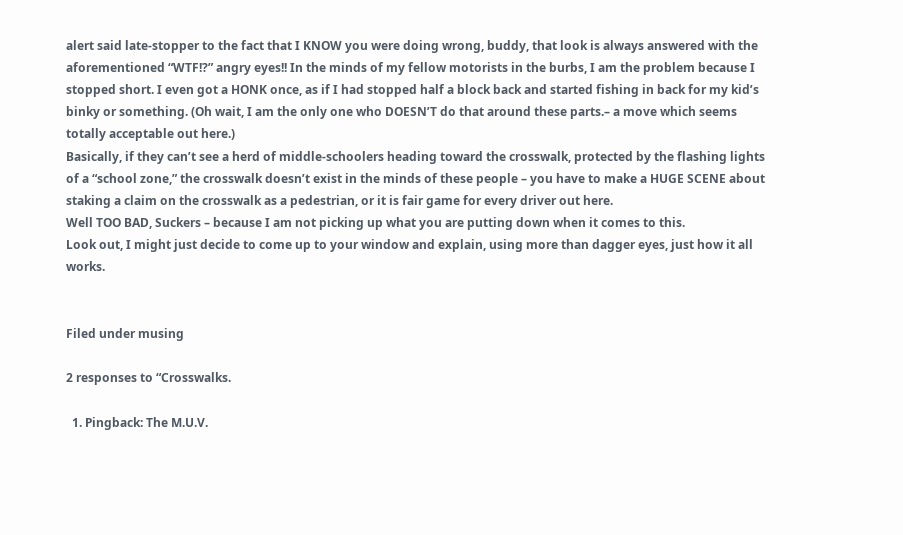alert said late-stopper to the fact that I KNOW you were doing wrong, buddy, that look is always answered with the aforementioned “WTF!?” angry eyes!! In the minds of my fellow motorists in the burbs, I am the problem because I stopped short. I even got a HONK once, as if I had stopped half a block back and started fishing in back for my kid’s binky or something. (Oh wait, I am the only one who DOESN’T do that around these parts.– a move which seems totally acceptable out here.)
Basically, if they can’t see a herd of middle-schoolers heading toward the crosswalk, protected by the flashing lights of a “school zone,” the crosswalk doesn’t exist in the minds of these people – you have to make a HUGE SCENE about staking a claim on the crosswalk as a pedestrian, or it is fair game for every driver out here.
Well TOO BAD, Suckers – because I am not picking up what you are putting down when it comes to this.
Look out, I might just decide to come up to your window and explain, using more than dagger eyes, just how it all works.


Filed under musing

2 responses to “Crosswalks.

  1. Pingback: The M.U.V.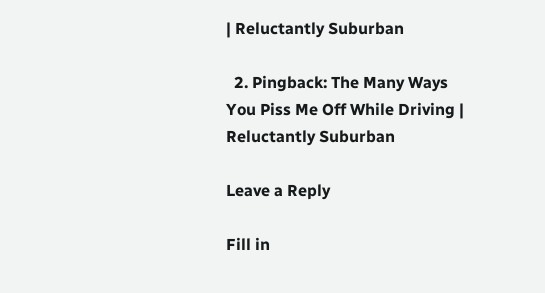| Reluctantly Suburban

  2. Pingback: The Many Ways You Piss Me Off While Driving | Reluctantly Suburban

Leave a Reply

Fill in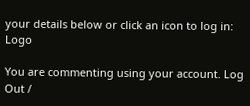your details below or click an icon to log in: Logo

You are commenting using your account. Log Out /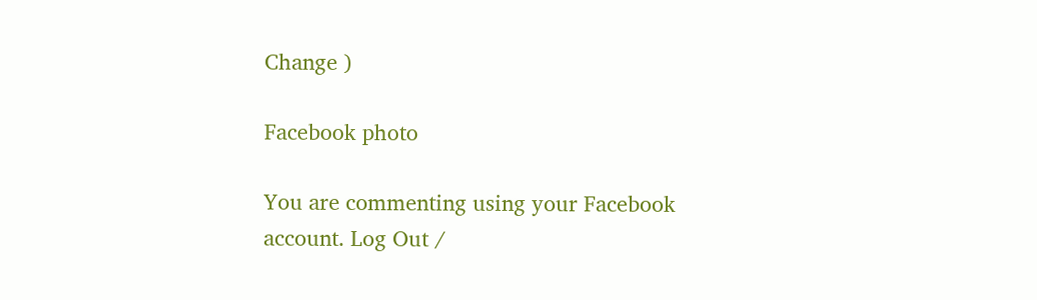Change )

Facebook photo

You are commenting using your Facebook account. Log Out /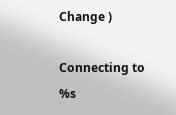Change )

Connecting to %s